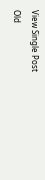View Single Post
Old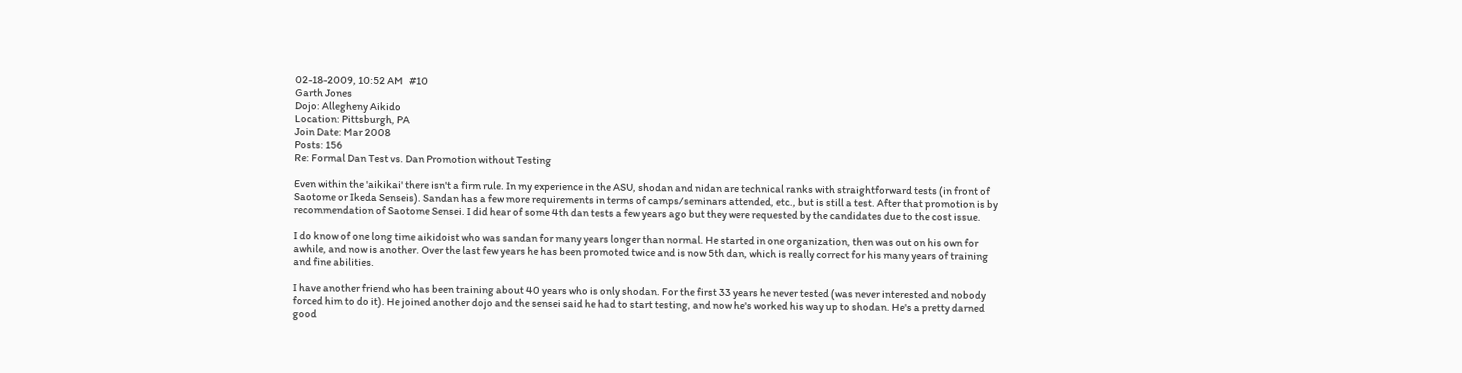02-18-2009, 10:52 AM   #10
Garth Jones
Dojo: Allegheny Aikido
Location: Pittsburgh, PA
Join Date: Mar 2008
Posts: 156
Re: Formal Dan Test vs. Dan Promotion without Testing

Even within the 'aikikai' there isn't a firm rule. In my experience in the ASU, shodan and nidan are technical ranks with straightforward tests (in front of Saotome or Ikeda Senseis). Sandan has a few more requirements in terms of camps/seminars attended, etc., but is still a test. After that promotion is by recommendation of Saotome Sensei. I did hear of some 4th dan tests a few years ago but they were requested by the candidates due to the cost issue.

I do know of one long time aikidoist who was sandan for many years longer than normal. He started in one organization, then was out on his own for awhile, and now is another. Over the last few years he has been promoted twice and is now 5th dan, which is really correct for his many years of training and fine abilities.

I have another friend who has been training about 40 years who is only shodan. For the first 33 years he never tested (was never interested and nobody forced him to do it). He joined another dojo and the sensei said he had to start testing, and now he's worked his way up to shodan. He's a pretty darned good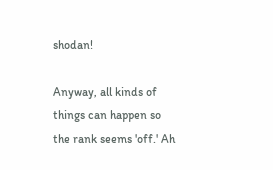shodan!

Anyway, all kinds of things can happen so the rank seems 'off.' Ah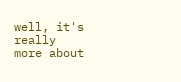well, it's really more about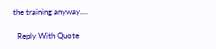the training anyway....

  Reply With Quote